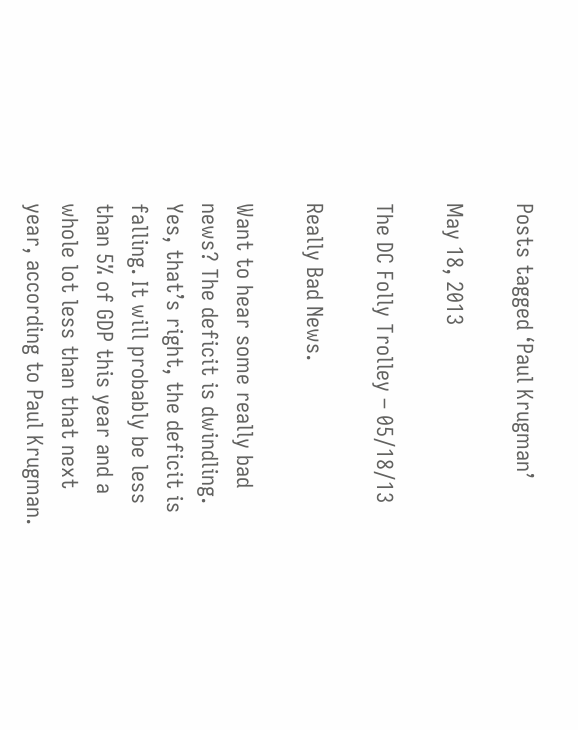Posts tagged ‘Paul Krugman’

May 18, 2013

The DC Folly Trolley – 05/18/13

Really Bad News.

Want to hear some really bad news? The deficit is dwindling. Yes, that’s right, the deficit is falling. It will probably be less than 5% of GDP this year and a whole lot less than that next year, according to Paul Krugman.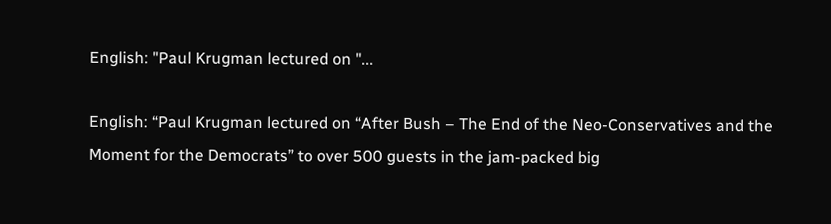English: "Paul Krugman lectured on "...

English: “Paul Krugman lectured on “After Bush – The End of the Neo-Conservatives and the Moment for the Democrats” to over 500 guests in the jam-packed big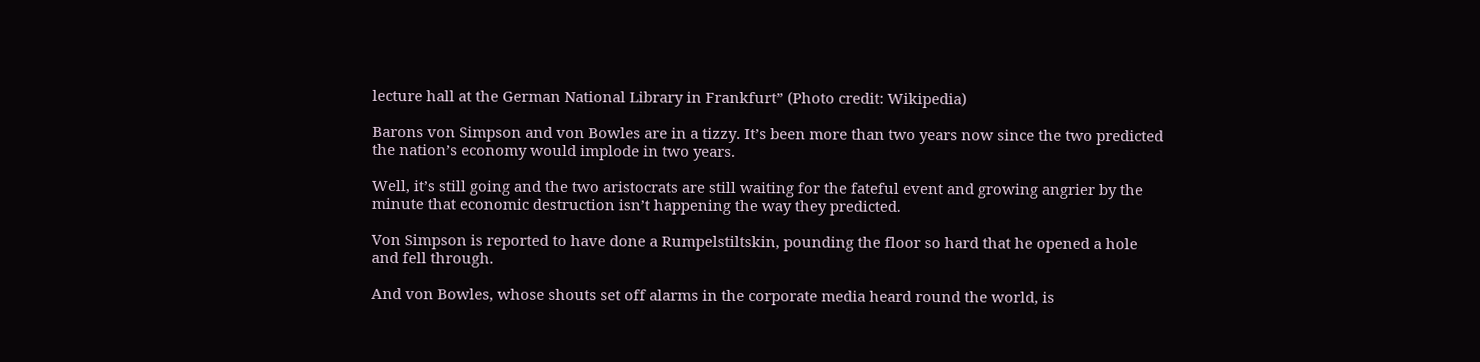lecture hall at the German National Library in Frankfurt” (Photo credit: Wikipedia)

Barons von Simpson and von Bowles are in a tizzy. It’s been more than two years now since the two predicted the nation’s economy would implode in two years.

Well, it’s still going and the two aristocrats are still waiting for the fateful event and growing angrier by the minute that economic destruction isn’t happening the way they predicted.

Von Simpson is reported to have done a Rumpelstiltskin, pounding the floor so hard that he opened a hole and fell through.

And von Bowles, whose shouts set off alarms in the corporate media heard round the world, is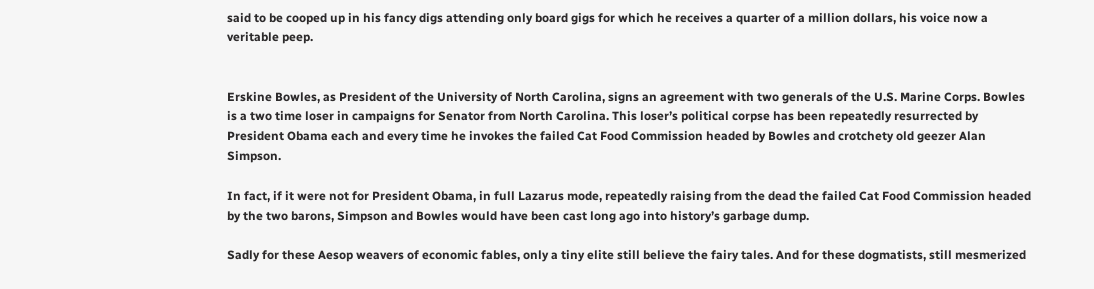said to be cooped up in his fancy digs attending only board gigs for which he receives a quarter of a million dollars, his voice now a veritable peep.


Erskine Bowles, as President of the University of North Carolina, signs an agreement with two generals of the U.S. Marine Corps. Bowles is a two time loser in campaigns for Senator from North Carolina. This loser’s political corpse has been repeatedly resurrected by President Obama each and every time he invokes the failed Cat Food Commission headed by Bowles and crotchety old geezer Alan Simpson.

In fact, if it were not for President Obama, in full Lazarus mode, repeatedly raising from the dead the failed Cat Food Commission headed by the two barons, Simpson and Bowles would have been cast long ago into history’s garbage dump.

Sadly for these Aesop weavers of economic fables, only a tiny elite still believe the fairy tales. And for these dogmatists, still mesmerized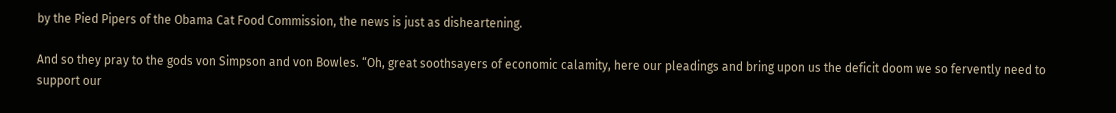by the Pied Pipers of the Obama Cat Food Commission, the news is just as disheartening.

And so they pray to the gods von Simpson and von Bowles. “Oh, great soothsayers of economic calamity, here our pleadings and bring upon us the deficit doom we so fervently need to support our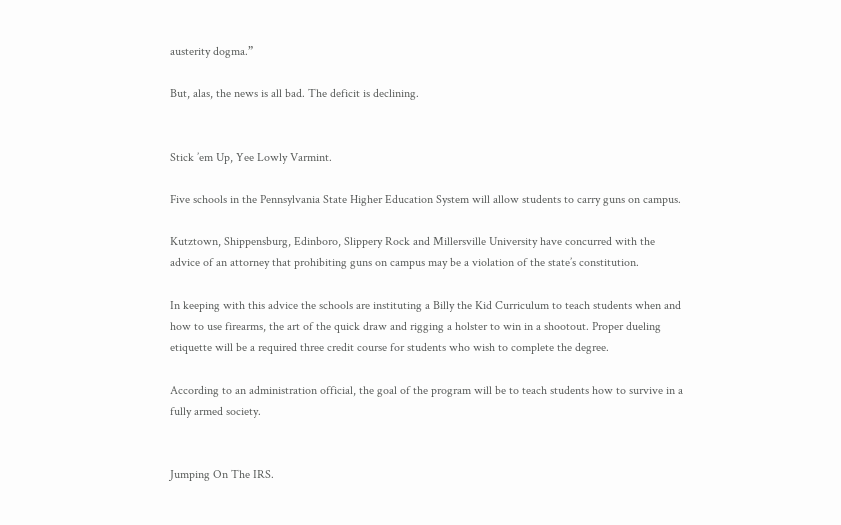austerity dogma.”

But, alas, the news is all bad. The deficit is declining.


Stick ’em Up, Yee Lowly Varmint.

Five schools in the Pennsylvania State Higher Education System will allow students to carry guns on campus.

Kutztown, Shippensburg, Edinboro, Slippery Rock and Millersville University have concurred with the advice of an attorney that prohibiting guns on campus may be a violation of the state’s constitution.

In keeping with this advice the schools are instituting a Billy the Kid Curriculum to teach students when and how to use firearms, the art of the quick draw and rigging a holster to win in a shootout. Proper dueling etiquette will be a required three credit course for students who wish to complete the degree.

According to an administration official, the goal of the program will be to teach students how to survive in a fully armed society.


Jumping On The IRS.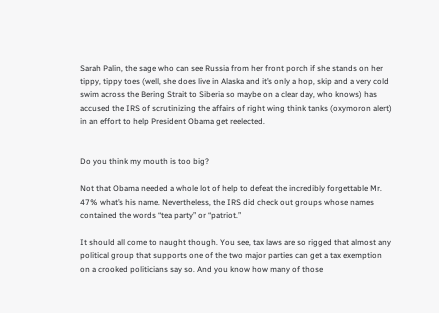Sarah Palin, the sage who can see Russia from her front porch if she stands on her tippy, tippy toes (well, she does live in Alaska and it’s only a hop, skip and a very cold swim across the Bering Strait to Siberia so maybe on a clear day, who knows) has accused the IRS of scrutinizing the affairs of right wing think tanks (oxymoron alert) in an effort to help President Obama get reelected.


Do you think my mouth is too big?

Not that Obama needed a whole lot of help to defeat the incredibly forgettable Mr. 47% what’s his name. Nevertheless, the IRS did check out groups whose names contained the words “tea party” or “patriot.”

It should all come to naught though. You see, tax laws are so rigged that almost any political group that supports one of the two major parties can get a tax exemption on a crooked politicians say so. And you know how many of those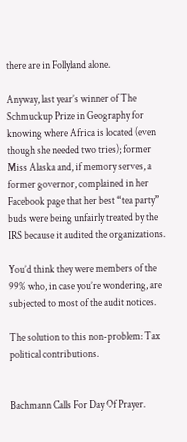there are in Follyland alone.

Anyway, last year’s winner of The Schmuckup Prize in Geography for knowing where Africa is located (even though she needed two tries); former Miss Alaska and, if memory serves, a former governor, complained in her Facebook page that her best “tea party” buds were being unfairly treated by the IRS because it audited the organizations.

You’d think they were members of the 99% who, in case you’re wondering, are subjected to most of the audit notices.

The solution to this non-problem: Tax political contributions.


Bachmann Calls For Day Of Prayer.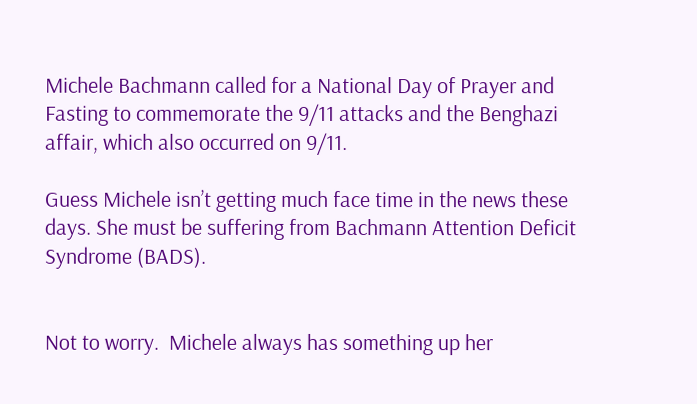Michele Bachmann called for a National Day of Prayer and Fasting to commemorate the 9/11 attacks and the Benghazi affair, which also occurred on 9/11.

Guess Michele isn’t getting much face time in the news these days. She must be suffering from Bachmann Attention Deficit Syndrome (BADS).


Not to worry.  Michele always has something up her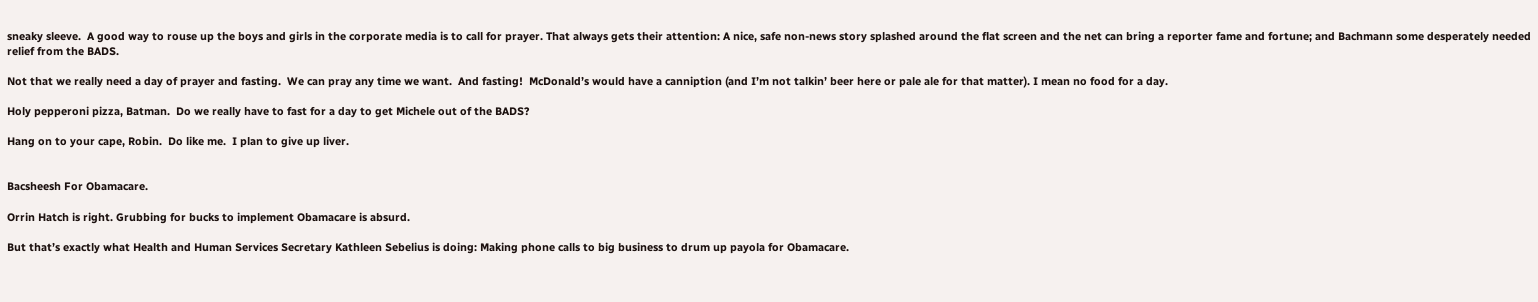sneaky sleeve.  A good way to rouse up the boys and girls in the corporate media is to call for prayer. That always gets their attention: A nice, safe non-news story splashed around the flat screen and the net can bring a reporter fame and fortune; and Bachmann some desperately needed relief from the BADS.

Not that we really need a day of prayer and fasting.  We can pray any time we want.  And fasting!  McDonald’s would have a canniption (and I’m not talkin’ beer here or pale ale for that matter). I mean no food for a day.

Holy pepperoni pizza, Batman.  Do we really have to fast for a day to get Michele out of the BADS?

Hang on to your cape, Robin.  Do like me.  I plan to give up liver.


Bacsheesh For Obamacare.

Orrin Hatch is right. Grubbing for bucks to implement Obamacare is absurd.

But that’s exactly what Health and Human Services Secretary Kathleen Sebelius is doing: Making phone calls to big business to drum up payola for Obamacare.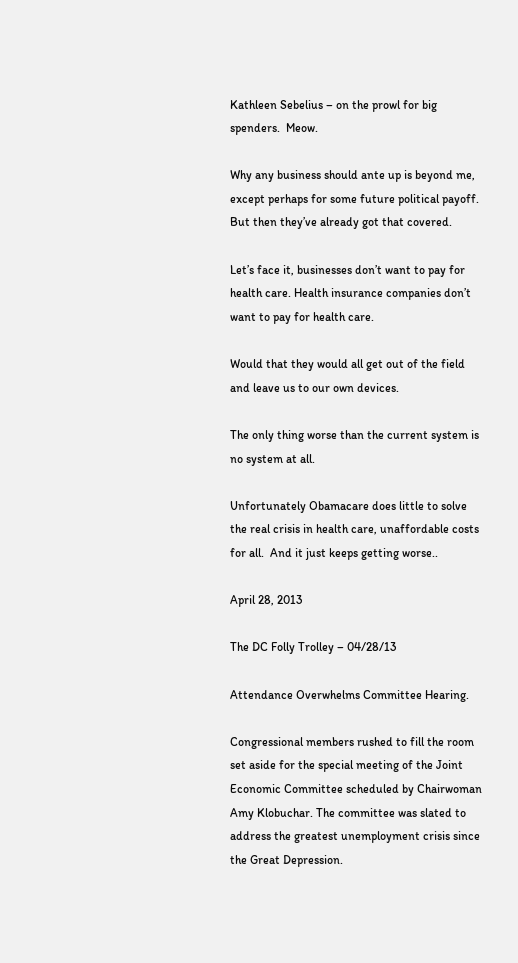Kathleen Sebelius – on the prowl for big spenders.  Meow.

Why any business should ante up is beyond me, except perhaps for some future political payoff. But then they’ve already got that covered.

Let’s face it, businesses don’t want to pay for health care. Health insurance companies don’t want to pay for health care.

Would that they would all get out of the field and leave us to our own devices.

The only thing worse than the current system is no system at all.

Unfortunately Obamacare does little to solve the real crisis in health care, unaffordable costs for all.  And it just keeps getting worse..

April 28, 2013

The DC Folly Trolley – 04/28/13

Attendance Overwhelms Committee Hearing.

Congressional members rushed to fill the room set aside for the special meeting of the Joint Economic Committee scheduled by Chairwoman Amy Klobuchar. The committee was slated to address the greatest unemployment crisis since the Great Depression.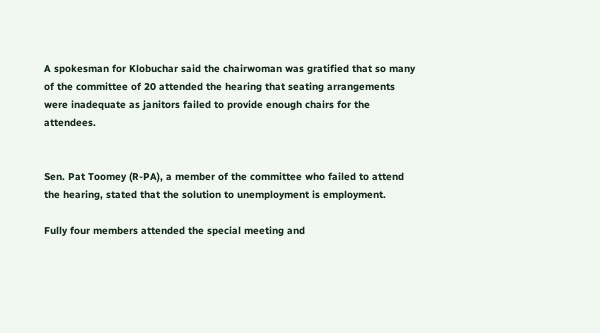A spokesman for Klobuchar said the chairwoman was gratified that so many of the committee of 20 attended the hearing that seating arrangements were inadequate as janitors failed to provide enough chairs for the attendees.


Sen. Pat Toomey (R-PA), a member of the committee who failed to attend the hearing, stated that the solution to unemployment is employment.

Fully four members attended the special meeting and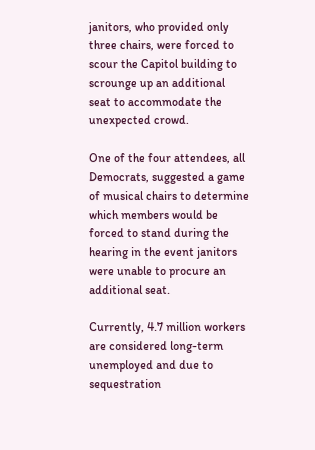janitors, who provided only three chairs, were forced to scour the Capitol building to scrounge up an additional seat to accommodate the unexpected crowd.

One of the four attendees, all Democrats, suggested a game of musical chairs to determine which members would be forced to stand during the hearing in the event janitors were unable to procure an additional seat.

Currently, 4.7 million workers are considered long-term unemployed and due to sequestration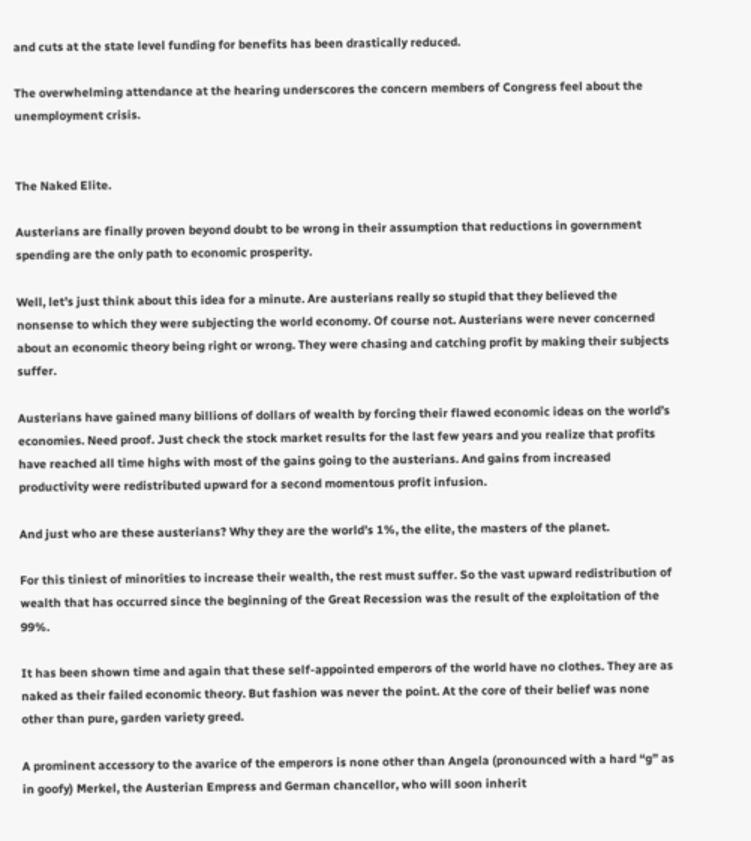and cuts at the state level funding for benefits has been drastically reduced.

The overwhelming attendance at the hearing underscores the concern members of Congress feel about the unemployment crisis.


The Naked Elite.

Austerians are finally proven beyond doubt to be wrong in their assumption that reductions in government spending are the only path to economic prosperity.

Well, let’s just think about this idea for a minute. Are austerians really so stupid that they believed the nonsense to which they were subjecting the world economy. Of course not. Austerians were never concerned about an economic theory being right or wrong. They were chasing and catching profit by making their subjects suffer.

Austerians have gained many billions of dollars of wealth by forcing their flawed economic ideas on the world’s economies. Need proof. Just check the stock market results for the last few years and you realize that profits have reached all time highs with most of the gains going to the austerians. And gains from increased productivity were redistributed upward for a second momentous profit infusion.

And just who are these austerians? Why they are the world’s 1%, the elite, the masters of the planet.

For this tiniest of minorities to increase their wealth, the rest must suffer. So the vast upward redistribution of wealth that has occurred since the beginning of the Great Recession was the result of the exploitation of the 99%.

It has been shown time and again that these self-appointed emperors of the world have no clothes. They are as naked as their failed economic theory. But fashion was never the point. At the core of their belief was none other than pure, garden variety greed.

A prominent accessory to the avarice of the emperors is none other than Angela (pronounced with a hard “g” as in goofy) Merkel, the Austerian Empress and German chancellor, who will soon inherit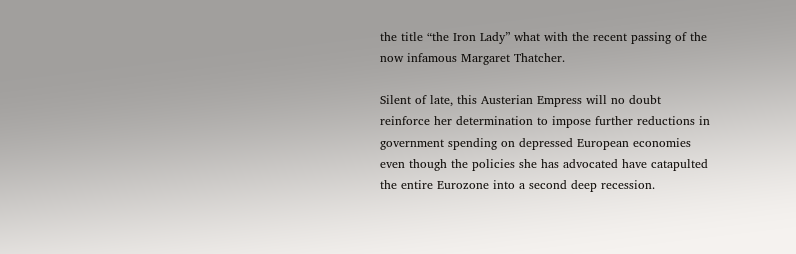the title “the Iron Lady” what with the recent passing of the now infamous Margaret Thatcher.

Silent of late, this Austerian Empress will no doubt reinforce her determination to impose further reductions in government spending on depressed European economies even though the policies she has advocated have catapulted the entire Eurozone into a second deep recession.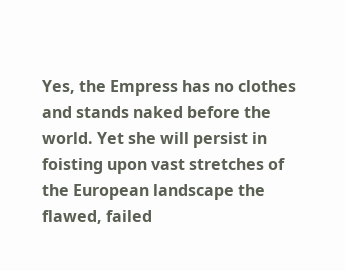Yes, the Empress has no clothes and stands naked before the world. Yet she will persist in foisting upon vast stretches of the European landscape the flawed, failed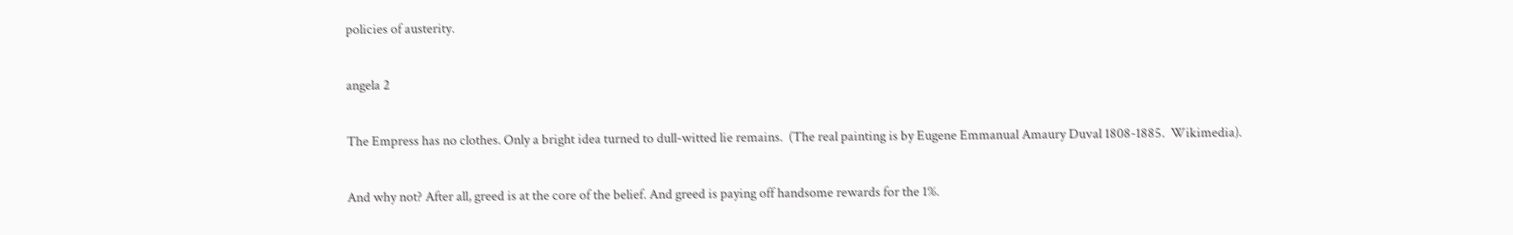policies of austerity.

angela 2

The Empress has no clothes. Only a bright idea turned to dull-witted lie remains.  (The real painting is by Eugene Emmanual Amaury Duval 1808-1885.  Wikimedia).

And why not? After all, greed is at the core of the belief. And greed is paying off handsome rewards for the 1%.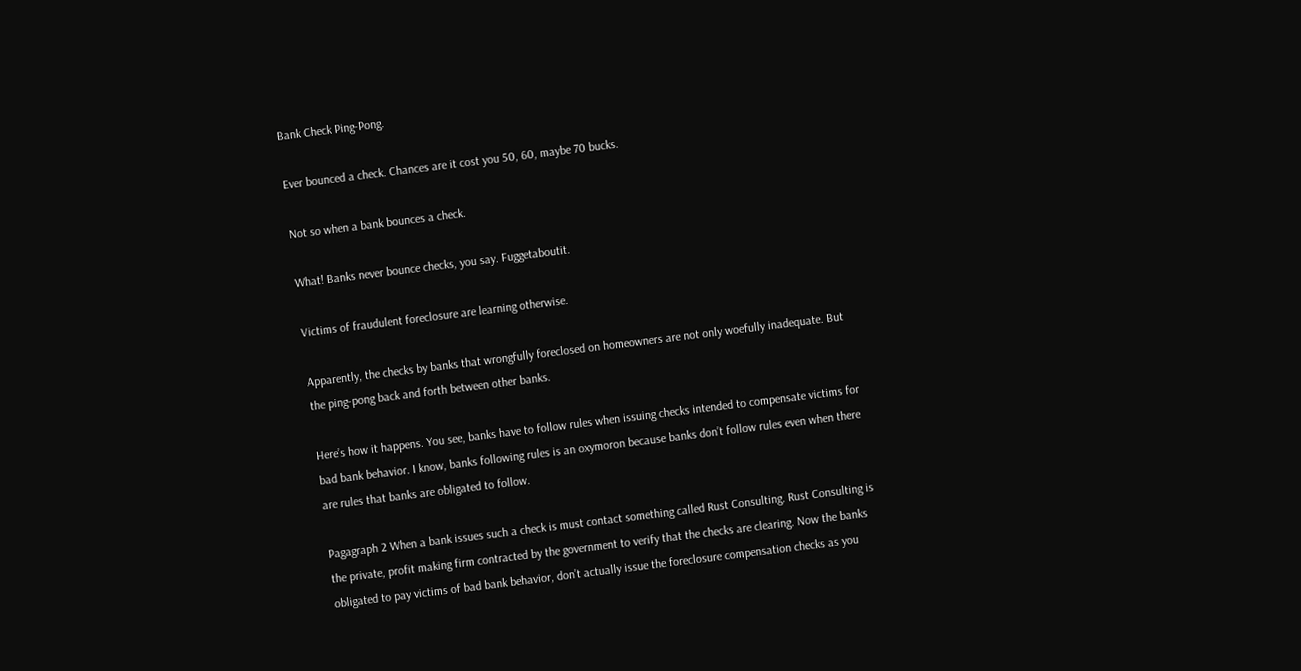Bank Check Ping-Pong.

Ever bounced a check. Chances are it cost you 50, 60, maybe 70 bucks.

Not so when a bank bounces a check.

What! Banks never bounce checks, you say. Fuggetaboutit.

Victims of fraudulent foreclosure are learning otherwise.

Apparently, the checks by banks that wrongfully foreclosed on homeowners are not only woefully inadequate. But the ping-pong back and forth between other banks.

Here’s how it happens. You see, banks have to follow rules when issuing checks intended to compensate victims for bad bank behavior. I know, banks following rules is an oxymoron because banks don’t follow rules even when there are rules that banks are obligated to follow.

Pagagraph 2 When a bank issues such a check is must contact something called Rust Consulting. Rust Consulting is the private, profit making firm contracted by the government to verify that the checks are clearing. Now the banks obligated to pay victims of bad bank behavior, don’t actually issue the foreclosure compensation checks as you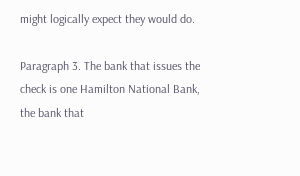might logically expect they would do.

Paragraph 3. The bank that issues the check is one Hamilton National Bank, the bank that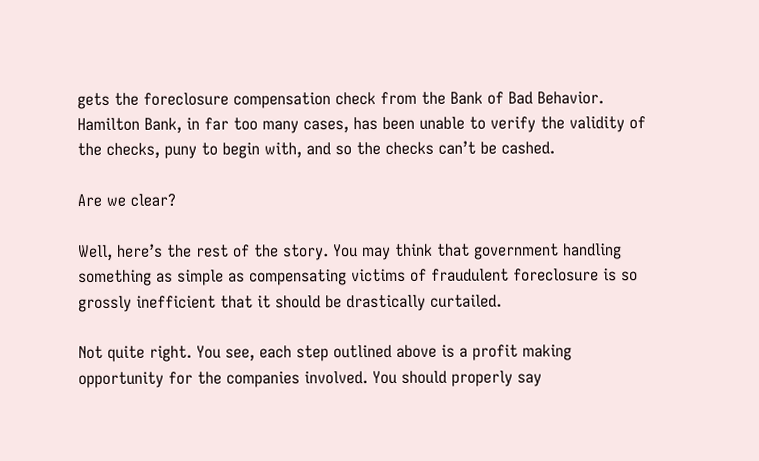gets the foreclosure compensation check from the Bank of Bad Behavior. Hamilton Bank, in far too many cases, has been unable to verify the validity of the checks, puny to begin with, and so the checks can’t be cashed.

Are we clear?

Well, here’s the rest of the story. You may think that government handling something as simple as compensating victims of fraudulent foreclosure is so grossly inefficient that it should be drastically curtailed.

Not quite right. You see, each step outlined above is a profit making opportunity for the companies involved. You should properly say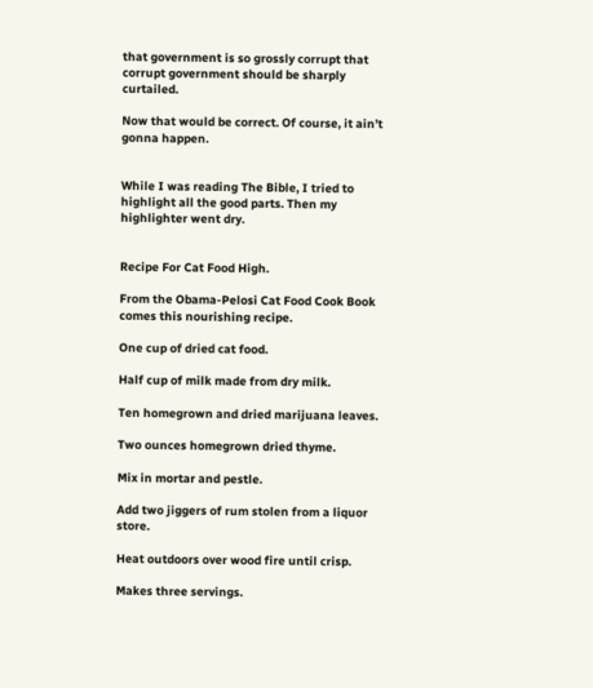that government is so grossly corrupt that corrupt government should be sharply curtailed.

Now that would be correct. Of course, it ain’t gonna happen.


While I was reading The Bible, I tried to highlight all the good parts. Then my highlighter went dry.


Recipe For Cat Food High.

From the Obama-Pelosi Cat Food Cook Book comes this nourishing recipe.

One cup of dried cat food.

Half cup of milk made from dry milk.

Ten homegrown and dried marijuana leaves.

Two ounces homegrown dried thyme.

Mix in mortar and pestle.

Add two jiggers of rum stolen from a liquor store.

Heat outdoors over wood fire until crisp.

Makes three servings.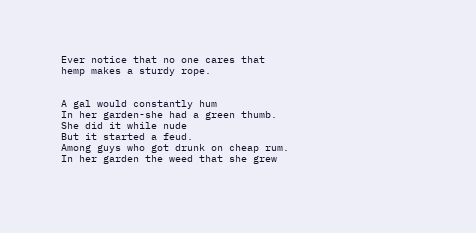Ever notice that no one cares that hemp makes a sturdy rope.


A gal would constantly hum
In her garden-she had a green thumb.
She did it while nude
But it started a feud.
Among guys who got drunk on cheap rum.
In her garden the weed that she grew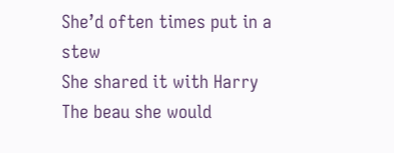She’d often times put in a stew
She shared it with Harry
The beau she would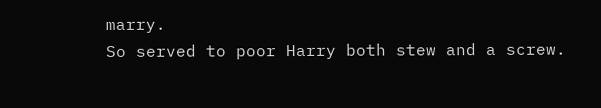marry.
So served to poor Harry both stew and a screw.